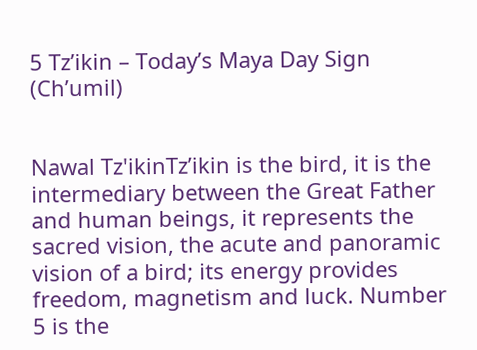5 Tz’ikin – Today’s Maya Day Sign (Ch’umil)


Nawal Tz'ikinTz’ikin is the bird, it is the intermediary between the Great Father and human beings, it represents the sacred vision, the acute and panoramic vision of a bird; its energy provides freedom, magnetism and luck. Number 5 is the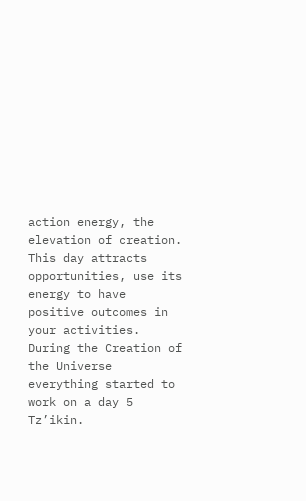action energy, the elevation of creation. This day attracts opportunities, use its energy to have positive outcomes in your activities. During the Creation of the Universe everything started to work on a day 5 Tz’ikin.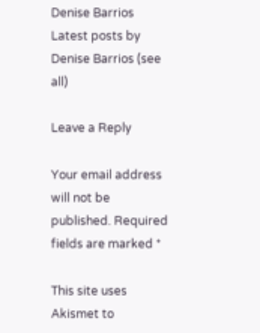Denise Barrios
Latest posts by Denise Barrios (see all)

Leave a Reply

Your email address will not be published. Required fields are marked *

This site uses Akismet to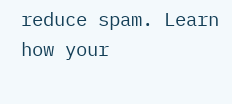reduce spam. Learn how your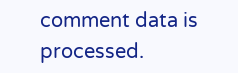comment data is processed.